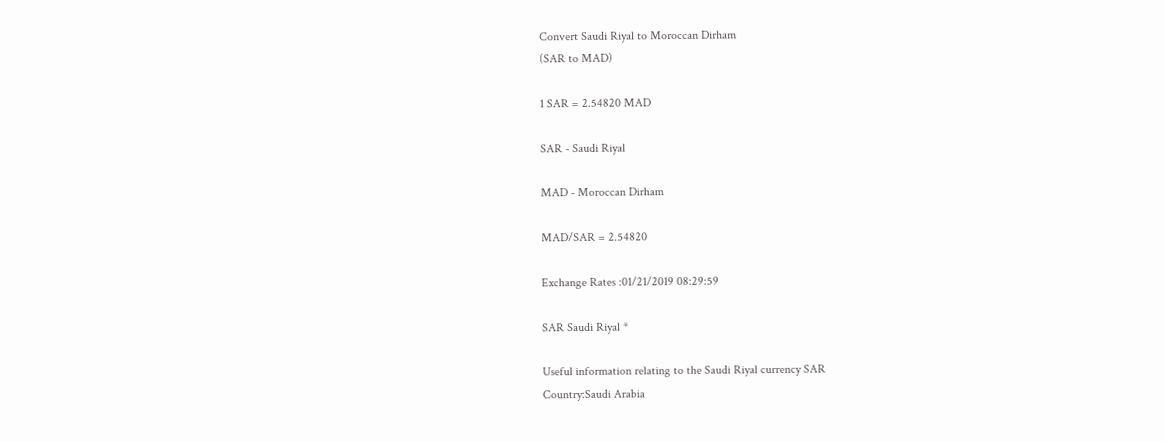Convert Saudi Riyal to Moroccan Dirham
(SAR to MAD)

1 SAR = 2.54820 MAD

SAR - Saudi Riyal

MAD - Moroccan Dirham

MAD/SAR = 2.54820

Exchange Rates :01/21/2019 08:29:59

SAR Saudi Riyal *

Useful information relating to the Saudi Riyal currency SAR
Country:Saudi Arabia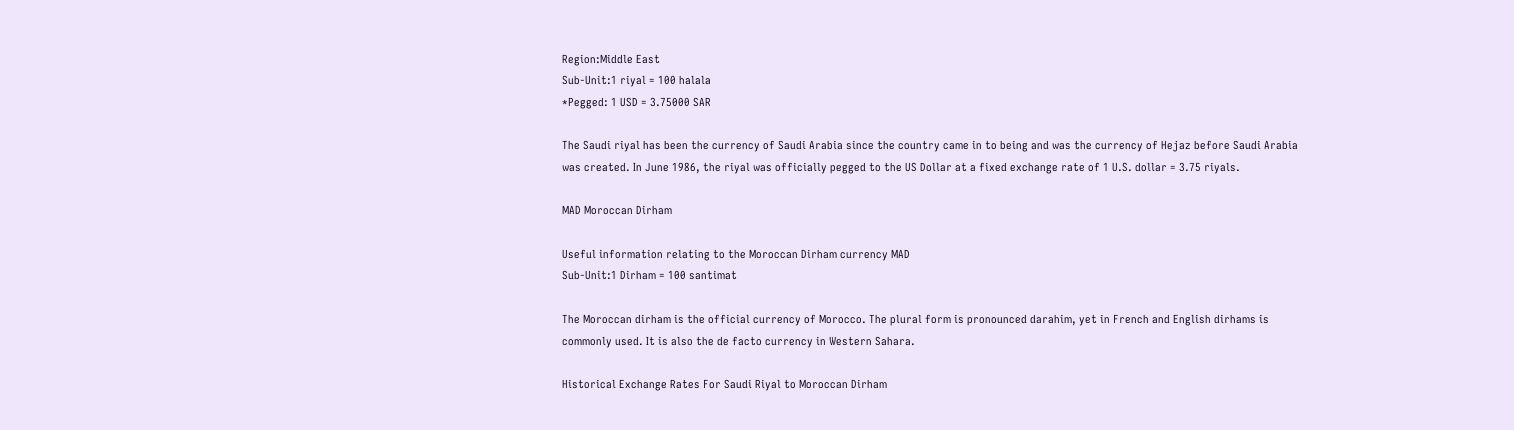Region:Middle East
Sub-Unit:1 riyal = 100 halala
*Pegged: 1 USD = 3.75000 SAR

The Saudi riyal has been the currency of Saudi Arabia since the country came in to being and was the currency of Hejaz before Saudi Arabia was created. In June 1986, the riyal was officially pegged to the US Dollar at a fixed exchange rate of 1 U.S. dollar = 3.75 riyals.

MAD Moroccan Dirham

Useful information relating to the Moroccan Dirham currency MAD
Sub-Unit:1 Dirham = 100 santimat

The Moroccan dirham is the official currency of Morocco. The plural form is pronounced darahim, yet in French and English dirhams is commonly used. It is also the de facto currency in Western Sahara.

Historical Exchange Rates For Saudi Riyal to Moroccan Dirham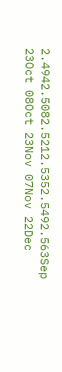2.4942.5082.5212.5352.5492.563Sep 23Oct 08Oct 23Nov 07Nov 22Dec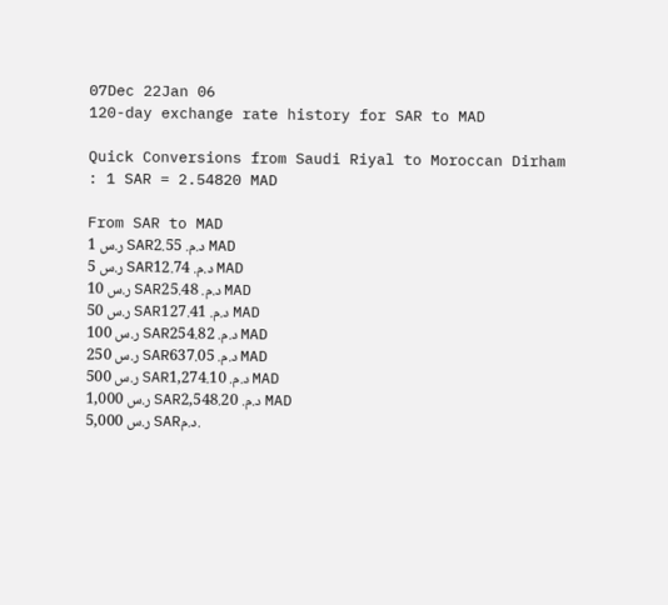07Dec 22Jan 06
120-day exchange rate history for SAR to MAD

Quick Conversions from Saudi Riyal to Moroccan Dirham : 1 SAR = 2.54820 MAD

From SAR to MAD
ر.س 1 SARد.م. 2.55 MAD
ر.س 5 SARد.م. 12.74 MAD
ر.س 10 SARد.م. 25.48 MAD
ر.س 50 SARد.م. 127.41 MAD
ر.س 100 SARد.م. 254.82 MAD
ر.س 250 SARد.م. 637.05 MAD
ر.س 500 SARد.م. 1,274.10 MAD
ر.س 1,000 SARد.م. 2,548.20 MAD
ر.س 5,000 SARد.م.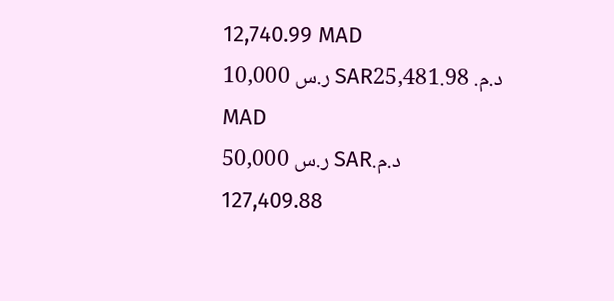12,740.99 MAD
ر.س 10,000 SARد.م. 25,481.98 MAD
ر.س 50,000 SARد.م. 127,409.88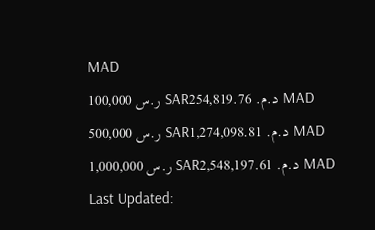MAD
ر.س 100,000 SARد.م. 254,819.76 MAD
ر.س 500,000 SARد.م. 1,274,098.81 MAD
ر.س 1,000,000 SARد.م. 2,548,197.61 MAD
Last Updated: